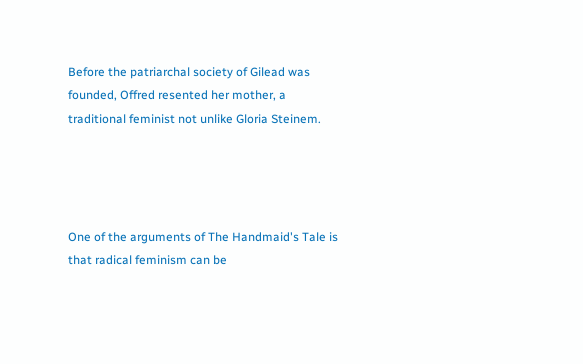Before the patriarchal society of Gilead was founded, Offred resented her mother, a traditional feminist not unlike Gloria Steinem.




One of the arguments of The Handmaid's Tale is that radical feminism can be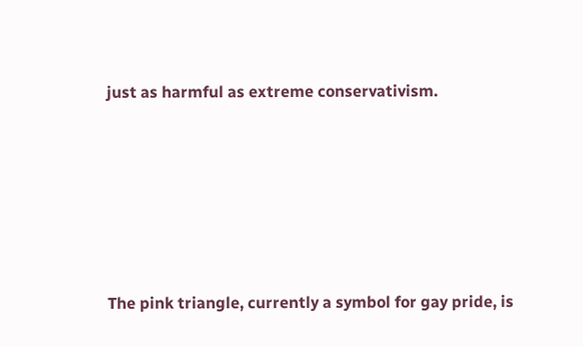just as harmful as extreme conservativism.






The pink triangle, currently a symbol for gay pride, is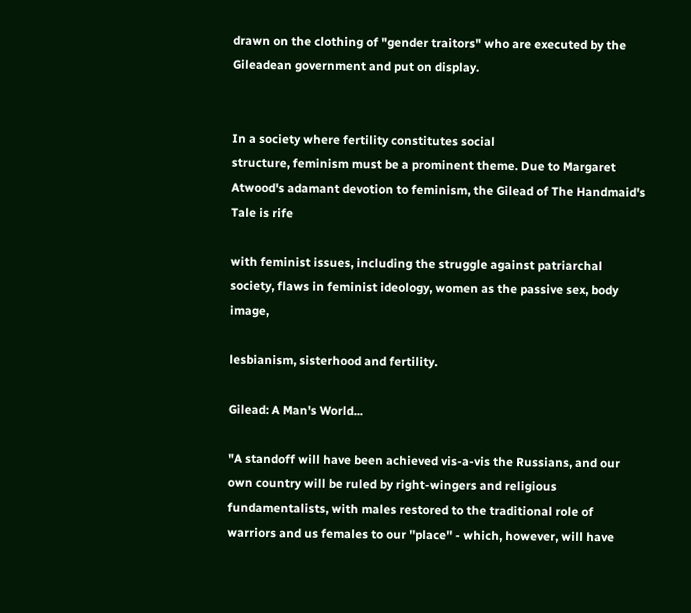drawn on the clothing of "gender traitors" who are executed by the Gileadean government and put on display.


In a society where fertility constitutes social
structure, feminism must be a prominent theme. Due to Margaret Atwood's adamant devotion to feminism, the Gilead of The Handmaid's Tale is rife

with feminist issues, including the struggle against patriarchal society, flaws in feminist ideology, women as the passive sex, body image,

lesbianism, sisterhood and fertility.

Gilead: A Man's World...

"A standoff will have been achieved vis-a-vis the Russians, and our own country will be ruled by right-wingers and religious fundamentalists, with males restored to the traditional role of warriors and us females to our ''place'' - which, however, will have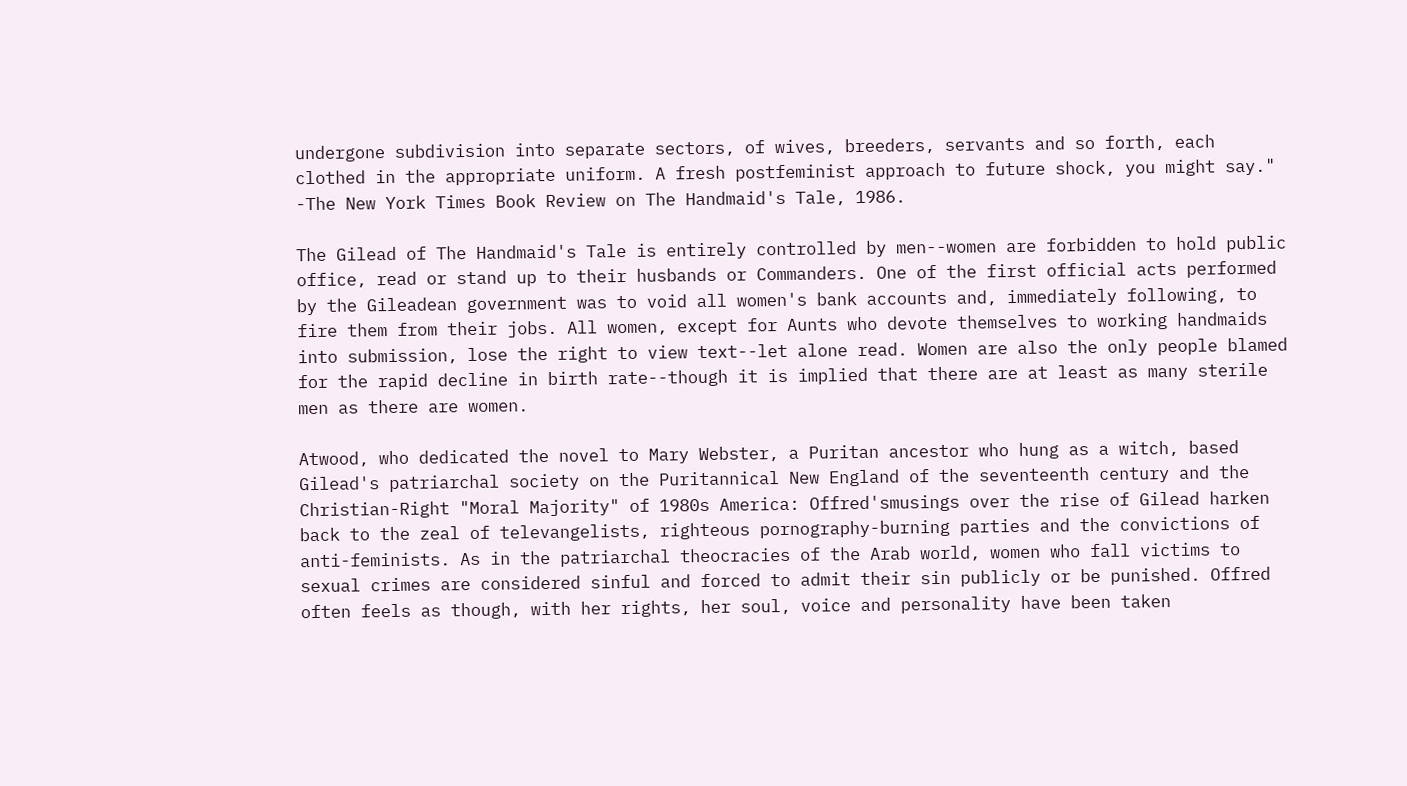undergone subdivision into separate sectors, of wives, breeders, servants and so forth, each clothed in the appropriate uniform. A fresh postfeminist approach to future shock, you might say." -The New York Times Book Review on The Handmaid's Tale, 1986.

The Gilead of The Handmaid's Tale is entirely controlled by men--women are forbidden to hold public office, read or stand up to their husbands or Commanders. One of the first official acts performed by the Gileadean government was to void all women's bank accounts and, immediately following, to fire them from their jobs. All women, except for Aunts who devote themselves to working handmaids into submission, lose the right to view text--let alone read. Women are also the only people blamed for the rapid decline in birth rate--though it is implied that there are at least as many sterile men as there are women.

Atwood, who dedicated the novel to Mary Webster, a Puritan ancestor who hung as a witch, based Gilead's patriarchal society on the Puritannical New England of the seventeenth century and the Christian-Right "Moral Majority" of 1980s America: Offred'smusings over the rise of Gilead harken back to the zeal of televangelists, righteous pornography-burning parties and the convictions of anti-feminists. As in the patriarchal theocracies of the Arab world, women who fall victims to sexual crimes are considered sinful and forced to admit their sin publicly or be punished. Offred often feels as though, with her rights, her soul, voice and personality have been taken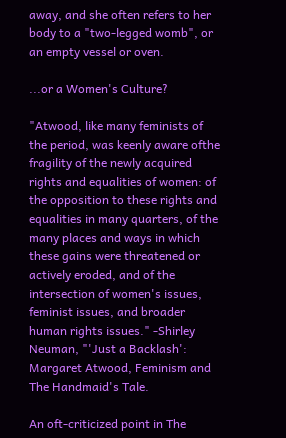away, and she often refers to her body to a "two-legged womb", or an empty vessel or oven.

...or a Women's Culture?

"Atwood, like many feminists of the period, was keenly aware ofthe fragility of the newly acquired rights and equalities of women: of the opposition to these rights and equalities in many quarters, of the many places and ways in which these gains were threatened or actively eroded, and of the intersection of women's issues, feminist issues, and broader human rights issues." -Shirley Neuman, "'Just a Backlash': Margaret Atwood, Feminism and The Handmaid's Tale.

An oft-criticized point in The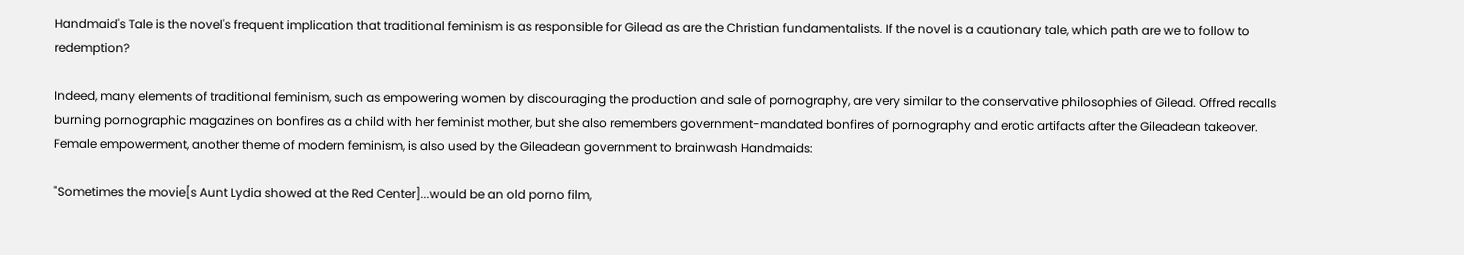Handmaid's Tale is the novel's frequent implication that traditional feminism is as responsible for Gilead as are the Christian fundamentalists. If the novel is a cautionary tale, which path are we to follow to redemption?

Indeed, many elements of traditional feminism, such as empowering women by discouraging the production and sale of pornography, are very similar to the conservative philosophies of Gilead. Offred recalls burning pornographic magazines on bonfires as a child with her feminist mother, but she also remembers government-mandated bonfires of pornography and erotic artifacts after the Gileadean takeover. Female empowerment, another theme of modern feminism, is also used by the Gileadean government to brainwash Handmaids:

"Sometimes the movie[s Aunt Lydia showed at the Red Center]...would be an old porno film,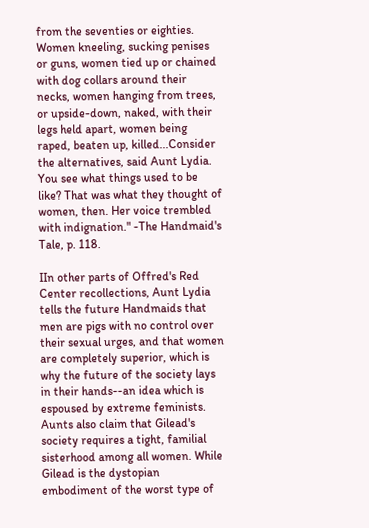from the seventies or eighties. Women kneeling, sucking penises or guns, women tied up or chained with dog collars around their necks, women hanging from trees, or upside-down, naked, with their legs held apart, women being raped, beaten up, killed...Consider the alternatives, said Aunt Lydia. You see what things used to be like? That was what they thought of women, then. Her voice trembled with indignation." -The Handmaid's Tale, p. 118.

IIn other parts of Offred's Red Center recollections, Aunt Lydia tells the future Handmaids that men are pigs with no control over their sexual urges, and that women are completely superior, which is why the future of the society lays in their hands--an idea which is espoused by extreme feminists. Aunts also claim that Gilead's society requires a tight, familial sisterhood among all women. While Gilead is the dystopian embodiment of the worst type of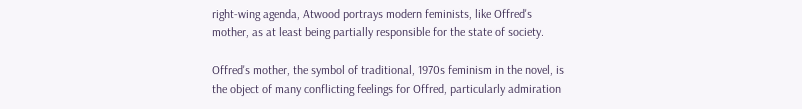right-wing agenda, Atwood portrays modern feminists, like Offred's mother, as at least being partially responsible for the state of society.

Offred's mother, the symbol of traditional, 1970s feminism in the novel, is the object of many conflicting feelings for Offred, particularly admiration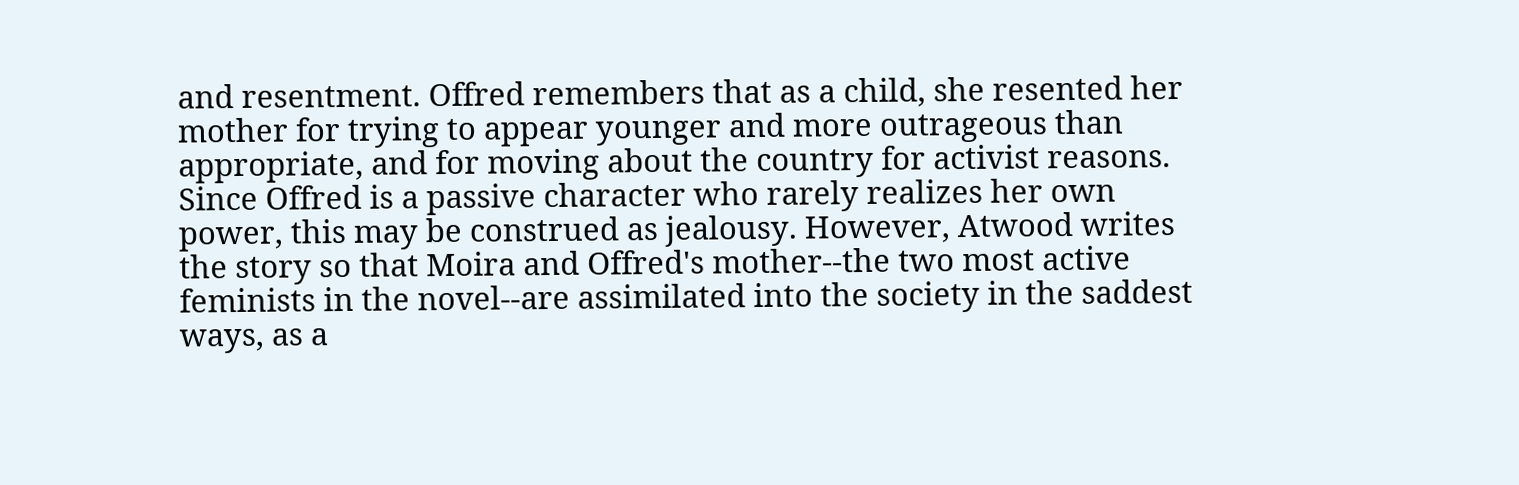and resentment. Offred remembers that as a child, she resented her mother for trying to appear younger and more outrageous than appropriate, and for moving about the country for activist reasons. Since Offred is a passive character who rarely realizes her own power, this may be construed as jealousy. However, Atwood writes the story so that Moira and Offred's mother--the two most active feminists in the novel--are assimilated into the society in the saddest ways, as a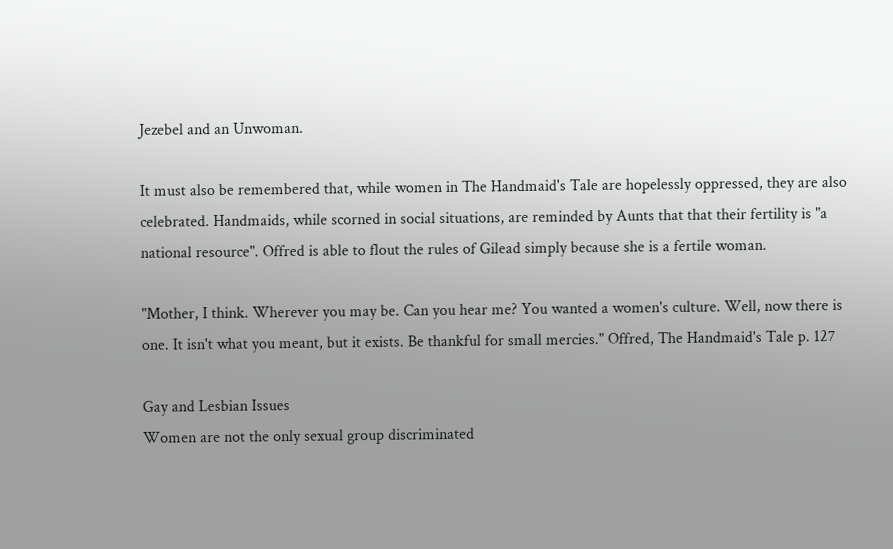Jezebel and an Unwoman.

It must also be remembered that, while women in The Handmaid's Tale are hopelessly oppressed, they are also celebrated. Handmaids, while scorned in social situations, are reminded by Aunts that that their fertility is "a national resource". Offred is able to flout the rules of Gilead simply because she is a fertile woman.

"Mother, I think. Wherever you may be. Can you hear me? You wanted a women's culture. Well, now there is one. It isn't what you meant, but it exists. Be thankful for small mercies." Offred, The Handmaid's Tale p. 127

Gay and Lesbian Issues
Women are not the only sexual group discriminated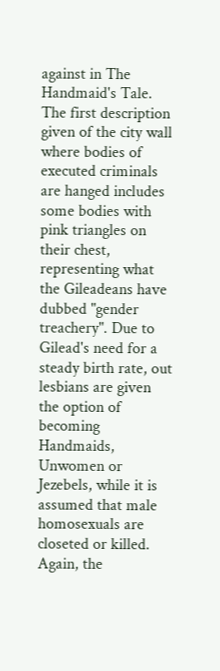against in The Handmaid's Tale. The first description given of the city wall where bodies of executed criminals are hanged includes some bodies with pink triangles on their chest, representing what the Gileadeans have dubbed "gender treachery". Due to Gilead's need for a steady birth rate, out lesbians are given the option of becoming Handmaids, Unwomen or Jezebels, while it is assumed that male homosexuals are closeted or killed. Again, the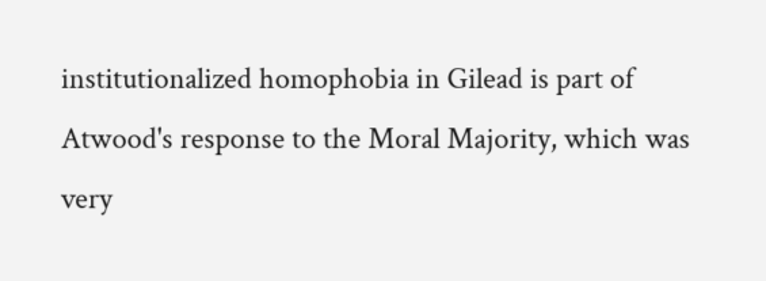institutionalized homophobia in Gilead is part of Atwood's response to the Moral Majority, which was very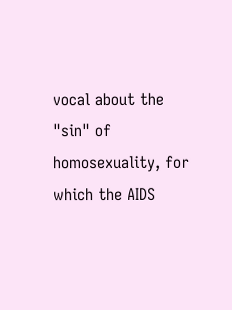vocal about the "sin" of homosexuality, for which the AIDS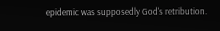epidemic was supposedly God's retribution.